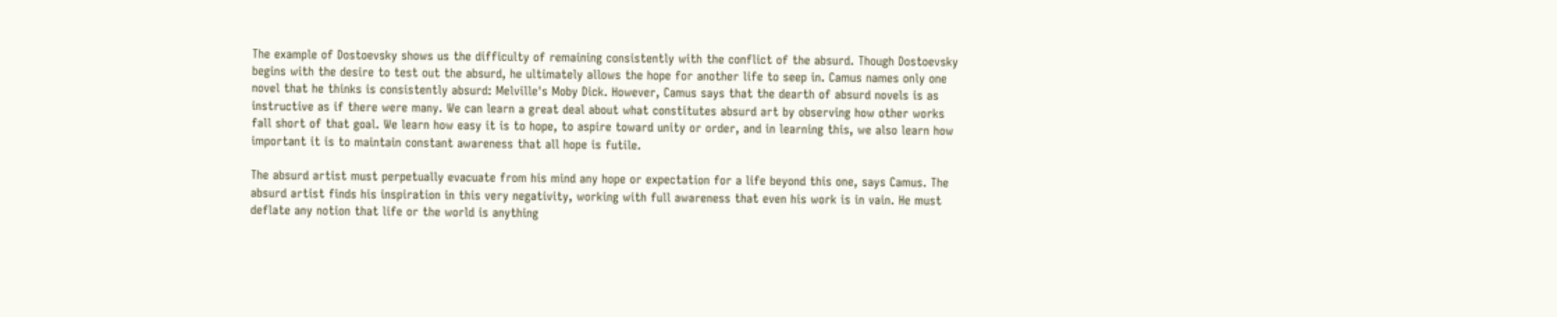The example of Dostoevsky shows us the difficulty of remaining consistently with the conflict of the absurd. Though Dostoevsky begins with the desire to test out the absurd, he ultimately allows the hope for another life to seep in. Camus names only one novel that he thinks is consistently absurd: Melville's Moby Dick. However, Camus says that the dearth of absurd novels is as instructive as if there were many. We can learn a great deal about what constitutes absurd art by observing how other works fall short of that goal. We learn how easy it is to hope, to aspire toward unity or order, and in learning this, we also learn how important it is to maintain constant awareness that all hope is futile.

The absurd artist must perpetually evacuate from his mind any hope or expectation for a life beyond this one, says Camus. The absurd artist finds his inspiration in this very negativity, working with full awareness that even his work is in vain. He must deflate any notion that life or the world is anything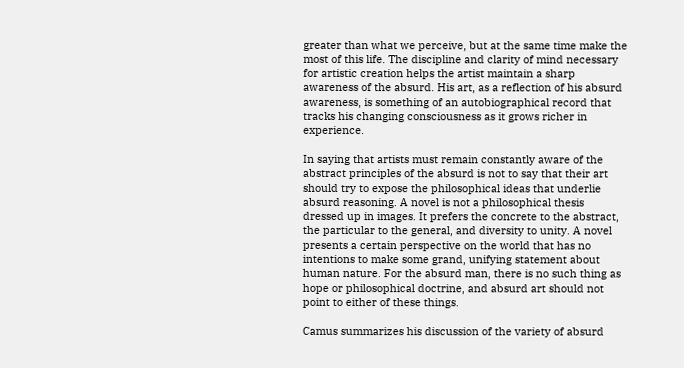greater than what we perceive, but at the same time make the most of this life. The discipline and clarity of mind necessary for artistic creation helps the artist maintain a sharp awareness of the absurd. His art, as a reflection of his absurd awareness, is something of an autobiographical record that tracks his changing consciousness as it grows richer in experience.

In saying that artists must remain constantly aware of the abstract principles of the absurd is not to say that their art should try to expose the philosophical ideas that underlie absurd reasoning. A novel is not a philosophical thesis dressed up in images. It prefers the concrete to the abstract, the particular to the general, and diversity to unity. A novel presents a certain perspective on the world that has no intentions to make some grand, unifying statement about human nature. For the absurd man, there is no such thing as hope or philosophical doctrine, and absurd art should not point to either of these things.

Camus summarizes his discussion of the variety of absurd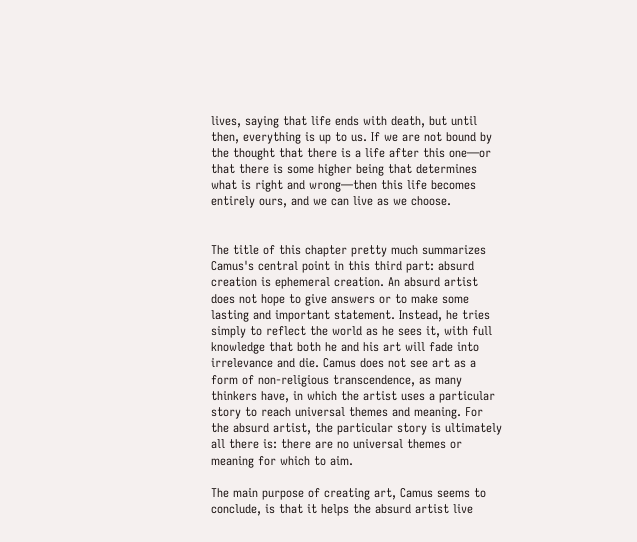lives, saying that life ends with death, but until then, everything is up to us. If we are not bound by the thought that there is a life after this one—or that there is some higher being that determines what is right and wrong—then this life becomes entirely ours, and we can live as we choose.


The title of this chapter pretty much summarizes Camus's central point in this third part: absurd creation is ephemeral creation. An absurd artist does not hope to give answers or to make some lasting and important statement. Instead, he tries simply to reflect the world as he sees it, with full knowledge that both he and his art will fade into irrelevance and die. Camus does not see art as a form of non-religious transcendence, as many thinkers have, in which the artist uses a particular story to reach universal themes and meaning. For the absurd artist, the particular story is ultimately all there is: there are no universal themes or meaning for which to aim.

The main purpose of creating art, Camus seems to conclude, is that it helps the absurd artist live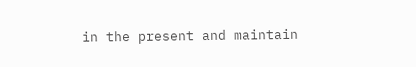in the present and maintain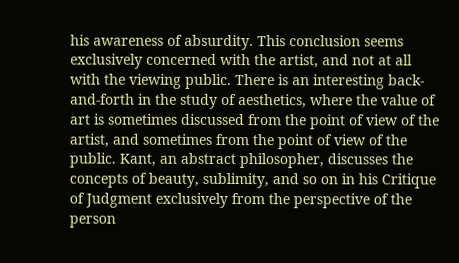his awareness of absurdity. This conclusion seems exclusively concerned with the artist, and not at all with the viewing public. There is an interesting back-and-forth in the study of aesthetics, where the value of art is sometimes discussed from the point of view of the artist, and sometimes from the point of view of the public. Kant, an abstract philosopher, discusses the concepts of beauty, sublimity, and so on in his Critique of Judgment exclusively from the perspective of the person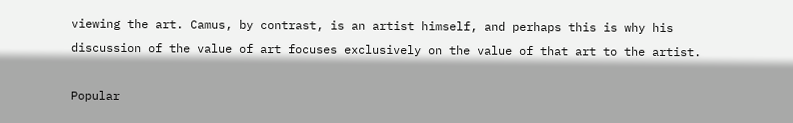viewing the art. Camus, by contrast, is an artist himself, and perhaps this is why his discussion of the value of art focuses exclusively on the value of that art to the artist.

Popular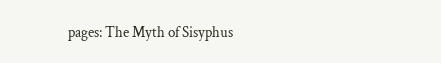pages: The Myth of Sisyphus